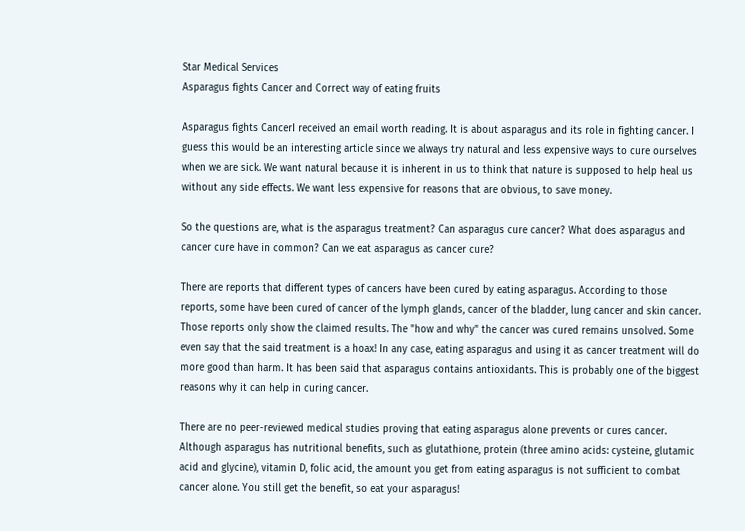Star Medical Services
Asparagus fights Cancer and Correct way of eating fruits

Asparagus fights CancerI received an email worth reading. It is about asparagus and its role in fighting cancer. I guess this would be an interesting article since we always try natural and less expensive ways to cure ourselves when we are sick. We want natural because it is inherent in us to think that nature is supposed to help heal us without any side effects. We want less expensive for reasons that are obvious, to save money.

So the questions are, what is the asparagus treatment? Can asparagus cure cancer? What does asparagus and cancer cure have in common? Can we eat asparagus as cancer cure?

There are reports that different types of cancers have been cured by eating asparagus. According to those reports, some have been cured of cancer of the lymph glands, cancer of the bladder, lung cancer and skin cancer. Those reports only show the claimed results. The "how and why" the cancer was cured remains unsolved. Some even say that the said treatment is a hoax! In any case, eating asparagus and using it as cancer treatment will do more good than harm. It has been said that asparagus contains antioxidants. This is probably one of the biggest reasons why it can help in curing cancer.

There are no peer-reviewed medical studies proving that eating asparagus alone prevents or cures cancer. Although asparagus has nutritional benefits, such as glutathione, protein (three amino acids: cysteine, glutamic acid and glycine), vitamin D, folic acid, the amount you get from eating asparagus is not sufficient to combat cancer alone. You still get the benefit, so eat your asparagus!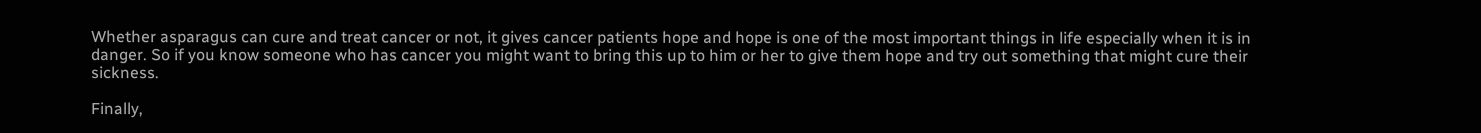Whether asparagus can cure and treat cancer or not, it gives cancer patients hope and hope is one of the most important things in life especially when it is in danger. So if you know someone who has cancer you might want to bring this up to him or her to give them hope and try out something that might cure their sickness.

Finally,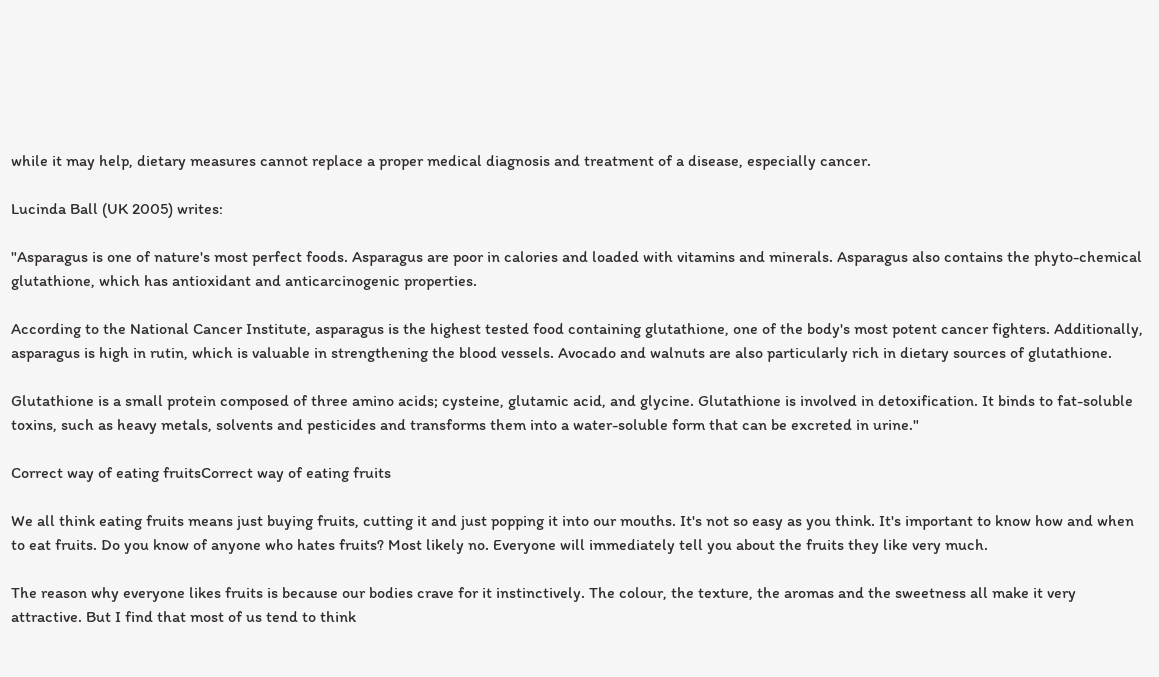while it may help, dietary measures cannot replace a proper medical diagnosis and treatment of a disease, especially cancer.

Lucinda Ball (UK 2005) writes:

"Asparagus is one of nature's most perfect foods. Asparagus are poor in calories and loaded with vitamins and minerals. Asparagus also contains the phyto-chemical glutathione, which has antioxidant and anticarcinogenic properties.

According to the National Cancer Institute, asparagus is the highest tested food containing glutathione, one of the body's most potent cancer fighters. Additionally, asparagus is high in rutin, which is valuable in strengthening the blood vessels. Avocado and walnuts are also particularly rich in dietary sources of glutathione.

Glutathione is a small protein composed of three amino acids; cysteine, glutamic acid, and glycine. Glutathione is involved in detoxification. It binds to fat-soluble toxins, such as heavy metals, solvents and pesticides and transforms them into a water-soluble form that can be excreted in urine."

Correct way of eating fruitsCorrect way of eating fruits

We all think eating fruits means just buying fruits, cutting it and just popping it into our mouths. It's not so easy as you think. It's important to know how and when to eat fruits. Do you know of anyone who hates fruits? Most likely no. Everyone will immediately tell you about the fruits they like very much.

The reason why everyone likes fruits is because our bodies crave for it instinctively. The colour, the texture, the aromas and the sweetness all make it very attractive. But I find that most of us tend to think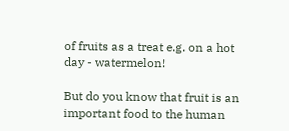of fruits as a treat e.g. on a hot day - watermelon!

But do you know that fruit is an important food to the human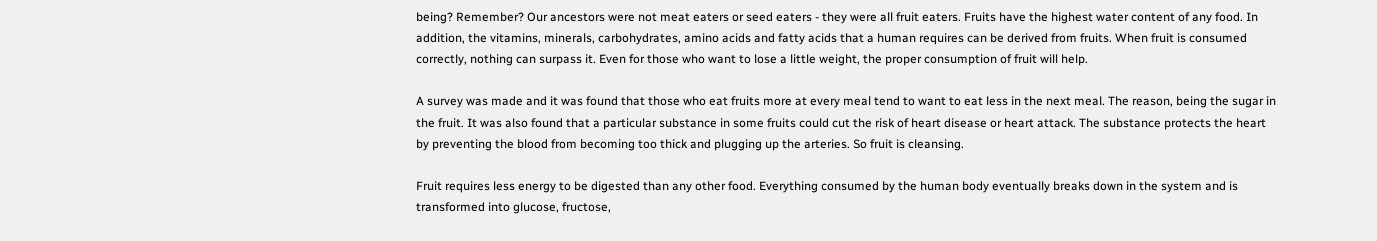being? Remember? Our ancestors were not meat eaters or seed eaters - they were all fruit eaters. Fruits have the highest water content of any food. In addition, the vitamins, minerals, carbohydrates, amino acids and fatty acids that a human requires can be derived from fruits. When fruit is consumed correctly, nothing can surpass it. Even for those who want to lose a little weight, the proper consumption of fruit will help.

A survey was made and it was found that those who eat fruits more at every meal tend to want to eat less in the next meal. The reason, being the sugar in the fruit. It was also found that a particular substance in some fruits could cut the risk of heart disease or heart attack. The substance protects the heart by preventing the blood from becoming too thick and plugging up the arteries. So fruit is cleansing.

Fruit requires less energy to be digested than any other food. Everything consumed by the human body eventually breaks down in the system and is transformed into glucose, fructose,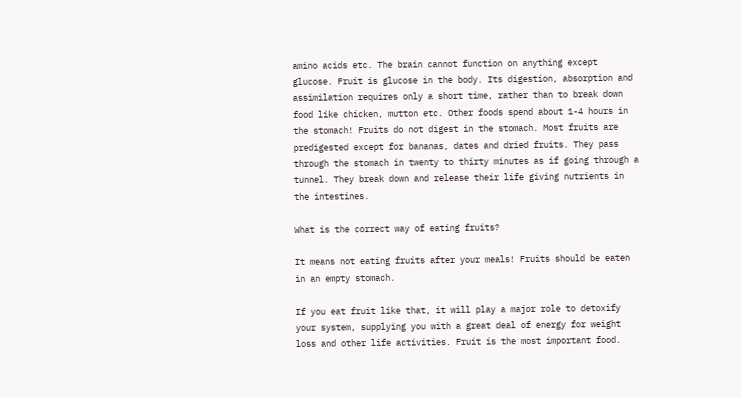amino acids etc. The brain cannot function on anything except glucose. Fruit is glucose in the body. Its digestion, absorption and assimilation requires only a short time, rather than to break down food like chicken, mutton etc. Other foods spend about 1-4 hours in the stomach! Fruits do not digest in the stomach. Most fruits are predigested except for bananas, dates and dried fruits. They pass through the stomach in twenty to thirty minutes as if going through a tunnel. They break down and release their life giving nutrients in the intestines.

What is the correct way of eating fruits?

It means not eating fruits after your meals! Fruits should be eaten in an empty stomach.

If you eat fruit like that, it will play a major role to detoxify your system, supplying you with a great deal of energy for weight loss and other life activities. Fruit is the most important food.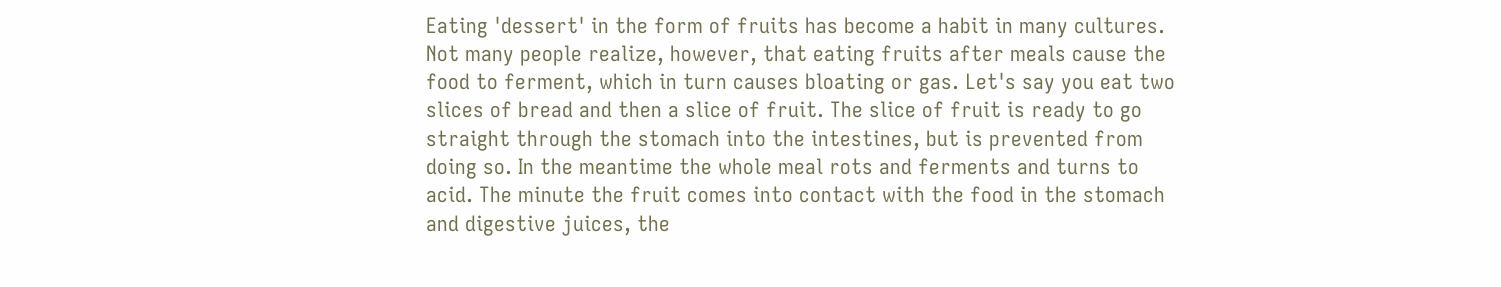Eating 'dessert' in the form of fruits has become a habit in many cultures. Not many people realize, however, that eating fruits after meals cause the food to ferment, which in turn causes bloating or gas. Let's say you eat two slices of bread and then a slice of fruit. The slice of fruit is ready to go straight through the stomach into the intestines, but is prevented from doing so. In the meantime the whole meal rots and ferments and turns to acid. The minute the fruit comes into contact with the food in the stomach and digestive juices, the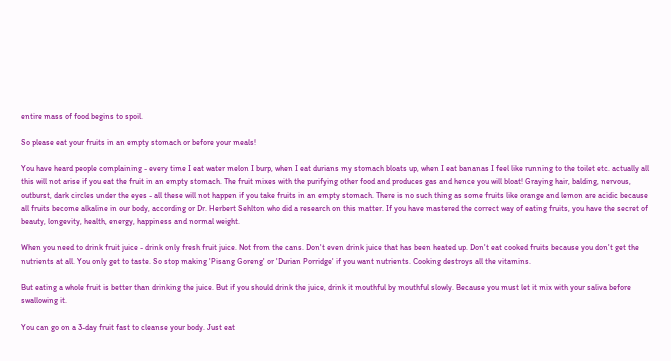entire mass of food begins to spoil.

So please eat your fruits in an empty stomach or before your meals!

You have heard people complaining - every time I eat water melon I burp, when I eat durians my stomach bloats up, when I eat bananas I feel like running to the toilet etc. actually all this will not arise if you eat the fruit in an empty stomach. The fruit mixes with the purifying other food and produces gas and hence you will bloat! Graying hair, balding, nervous, outburst, dark circles under the eyes - all these will not happen if you take fruits in an empty stomach. There is no such thing as some fruits like orange and lemon are acidic because all fruits become alkaline in our body, according or Dr. Herbert Sehlton who did a research on this matter. If you have mastered the correct way of eating fruits, you have the secret of beauty, longevity, health, energy, happiness and normal weight.

When you need to drink fruit juice - drink only fresh fruit juice. Not from the cans. Don't even drink juice that has been heated up. Don't eat cooked fruits because you don't get the nutrients at all. You only get to taste. So stop making 'Pisang Goreng' or 'Durian Porridge' if you want nutrients. Cooking destroys all the vitamins.

But eating a whole fruit is better than drinking the juice. But if you should drink the juice, drink it mouthful by mouthful slowly. Because you must let it mix with your saliva before swallowing it.

You can go on a 3-day fruit fast to cleanse your body. Just eat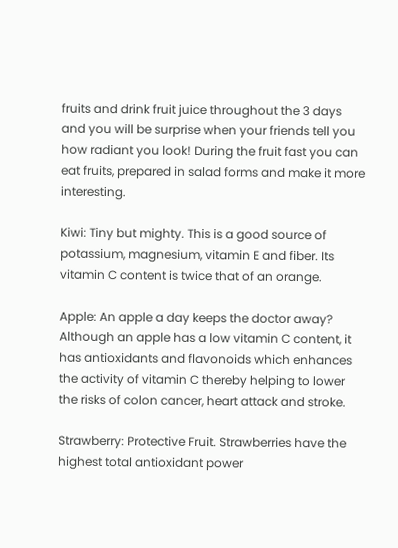fruits and drink fruit juice throughout the 3 days and you will be surprise when your friends tell you how radiant you look! During the fruit fast you can eat fruits, prepared in salad forms and make it more interesting.

Kiwi: Tiny but mighty. This is a good source of potassium, magnesium, vitamin E and fiber. Its vitamin C content is twice that of an orange.

Apple: An apple a day keeps the doctor away? Although an apple has a low vitamin C content, it has antioxidants and flavonoids which enhances the activity of vitamin C thereby helping to lower the risks of colon cancer, heart attack and stroke.

Strawberry: Protective Fruit. Strawberries have the highest total antioxidant power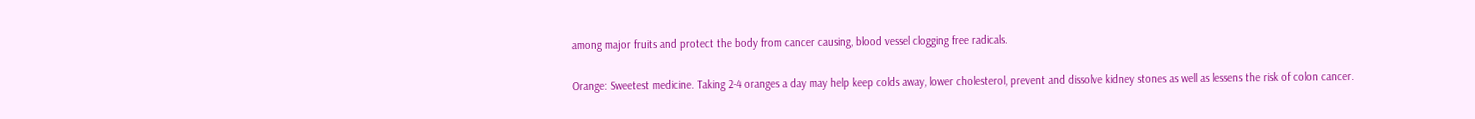among major fruits and protect the body from cancer causing, blood vessel clogging free radicals.

Orange: Sweetest medicine. Taking 2-4 oranges a day may help keep colds away, lower cholesterol, prevent and dissolve kidney stones as well as lessens the risk of colon cancer.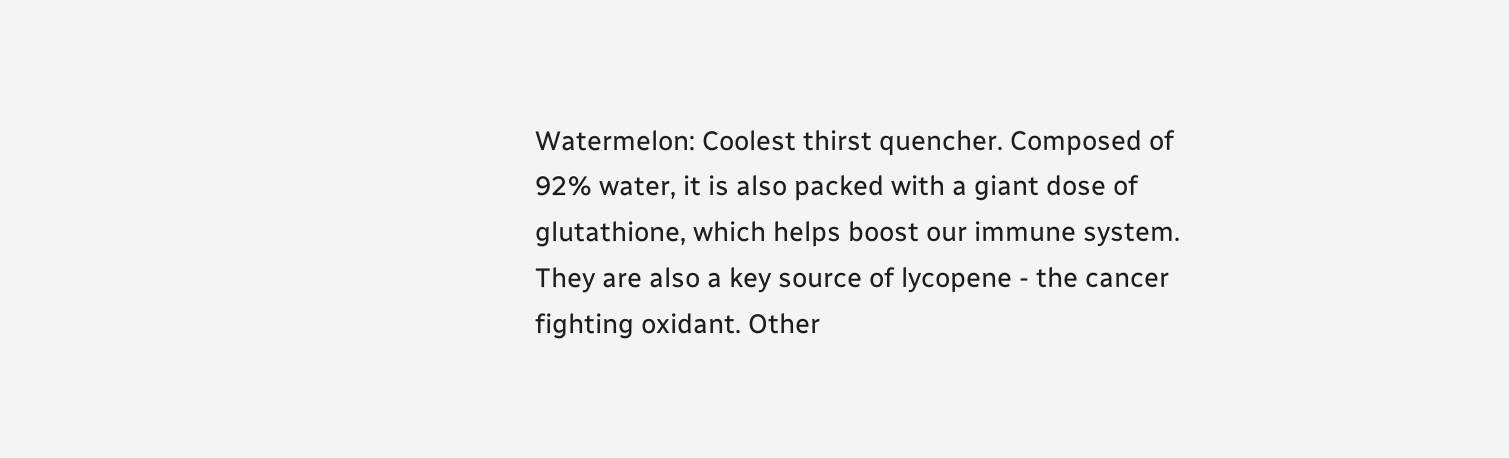Watermelon: Coolest thirst quencher. Composed of 92% water, it is also packed with a giant dose of glutathione, which helps boost our immune system. They are also a key source of lycopene - the cancer fighting oxidant. Other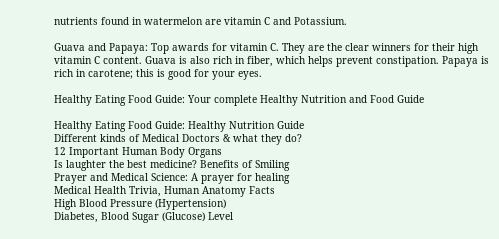nutrients found in watermelon are vitamin C and Potassium.

Guava and Papaya: Top awards for vitamin C. They are the clear winners for their high vitamin C content. Guava is also rich in fiber, which helps prevent constipation. Papaya is rich in carotene; this is good for your eyes.

Healthy Eating Food Guide: Your complete Healthy Nutrition and Food Guide

Healthy Eating Food Guide: Healthy Nutrition Guide
Different kinds of Medical Doctors & what they do?
12 Important Human Body Organs
Is laughter the best medicine? Benefits of Smiling
Prayer and Medical Science: A prayer for healing
Medical Health Trivia, Human Anatomy Facts
High Blood Pressure (Hypertension)
Diabetes, Blood Sugar (Glucose) Level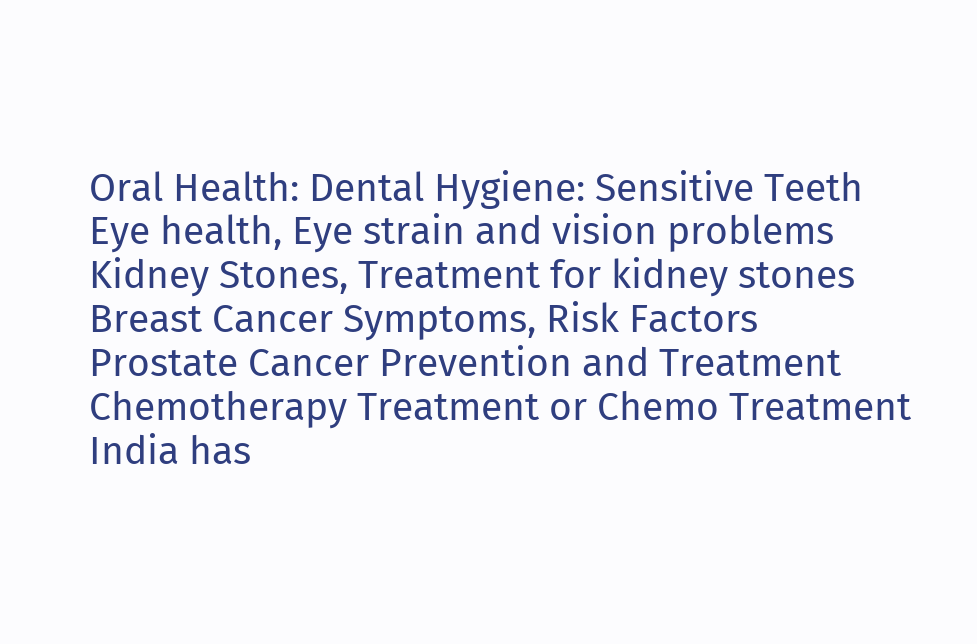Oral Health: Dental Hygiene: Sensitive Teeth
Eye health, Eye strain and vision problems
Kidney Stones, Treatment for kidney stones
Breast Cancer Symptoms, Risk Factors
Prostate Cancer Prevention and Treatment
Chemotherapy Treatment or Chemo Treatment
India has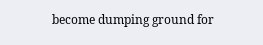become dumping ground for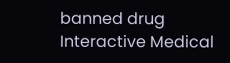banned drug
Interactive Medical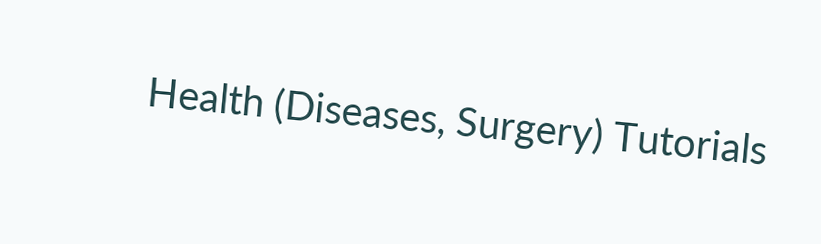Health (Diseases, Surgery) Tutorials